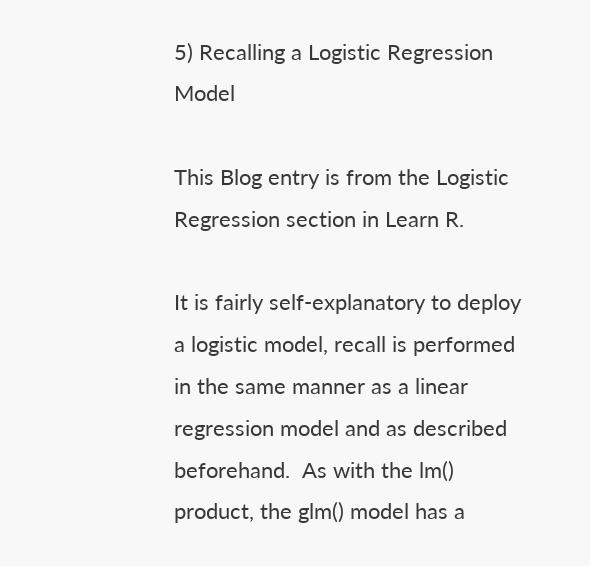5) Recalling a Logistic Regression Model

This Blog entry is from the Logistic Regression section in Learn R.

It is fairly self-explanatory to deploy a logistic model, recall is performed in the same manner as a linear regression model and as described beforehand.  As with the lm() product, the glm() model has a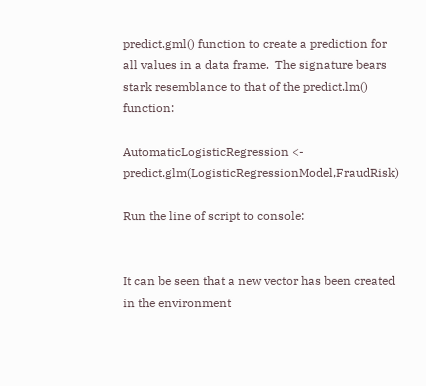predict.gml() function to create a prediction for all values in a data frame.  The signature bears stark resemblance to that of the predict.lm() function:

AutomaticLogisticRegression <- predict.glm(LogisticRegressionModel,FraudRisk)

Run the line of script to console:


It can be seen that a new vector has been created in the environment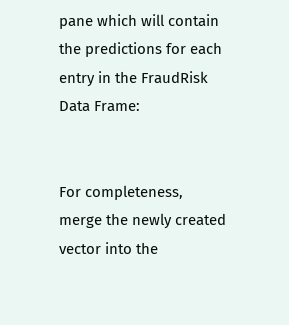pane which will contain the predictions for each entry in the FraudRisk Data Frame:


For completeness, merge the newly created vector into the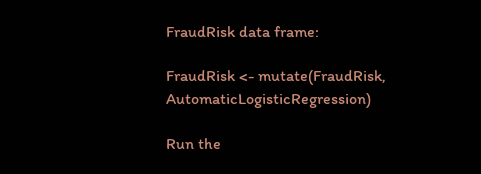FraudRisk data frame:

FraudRisk <- mutate(FraudRisk, AutomaticLogisticRegression)

Run the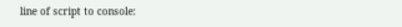line of script to console: